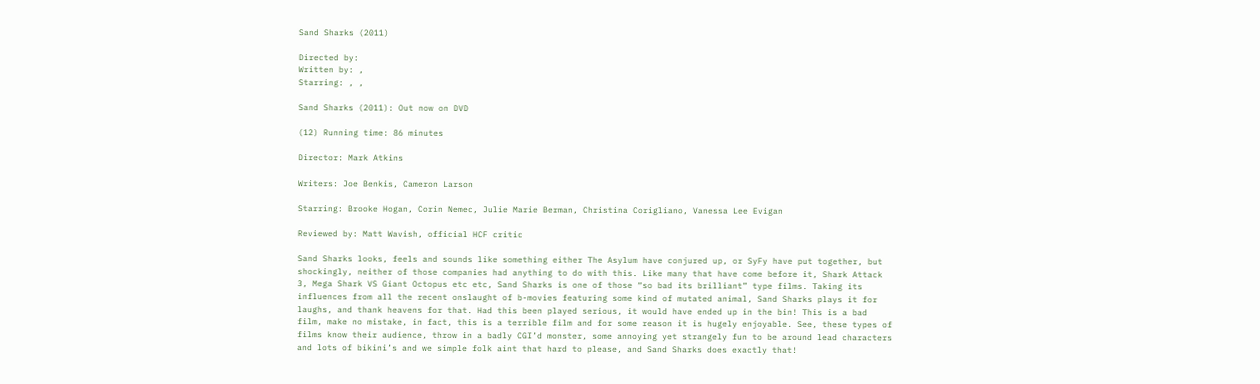Sand Sharks (2011)

Directed by:
Written by: ,
Starring: , ,

Sand Sharks (2011): Out now on DVD

(12) Running time: 86 minutes

Director: Mark Atkins

Writers: Joe Benkis, Cameron Larson

Starring: Brooke Hogan, Corin Nemec, Julie Marie Berman, Christina Corigliano, Vanessa Lee Evigan

Reviewed by: Matt Wavish, official HCF critic

Sand Sharks looks, feels and sounds like something either The Asylum have conjured up, or SyFy have put together, but shockingly, neither of those companies had anything to do with this. Like many that have come before it, Shark Attack 3, Mega Shark VS Giant Octopus etc etc, Sand Sharks is one of those “so bad its brilliant” type films. Taking its influences from all the recent onslaught of b-movies featuring some kind of mutated animal, Sand Sharks plays it for laughs, and thank heavens for that. Had this been played serious, it would have ended up in the bin! This is a bad film, make no mistake, in fact, this is a terrible film and for some reason it is hugely enjoyable. See, these types of films know their audience, throw in a badly CGI’d monster, some annoying yet strangely fun to be around lead characters and lots of bikini’s and we simple folk aint that hard to please, and Sand Sharks does exactly that!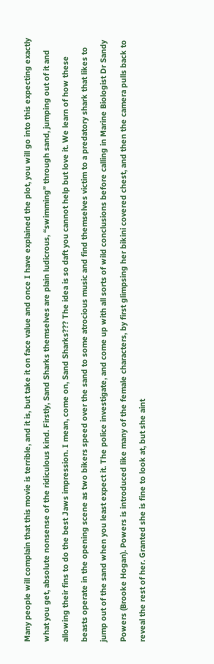Many people will complain that this movie is terrible, and it is, but take it on face value and once I have explained the plot, you will go into this expecting exactly what you get, absolute nonsense of the ridiculous kind. Firstly, Sand Sharks themselves are plain ludicrous, “swimming” through sand, jumping out of it and allowing their fins to do the best Jaws impression. I mean, come on, Sand Sharks??? The idea is so daft you cannot help but love it. We learn of how these beasts operate in the opening scene as two bikers speed over the sand to some atrocious music and find themselves victim to a predatory shark that likes to jump out of the sand when you least expect it. The police investigate, and come up with all sorts of wild conclusions before calling in Marine Biologist Dr Sandy Powers (Brooke Hogan). Powers is introduced like many of the female characters, by first glimpsing her bikini covered chest, and then the camera pulls back to reveal the rest of her. Granted she is fine to look at, but she aint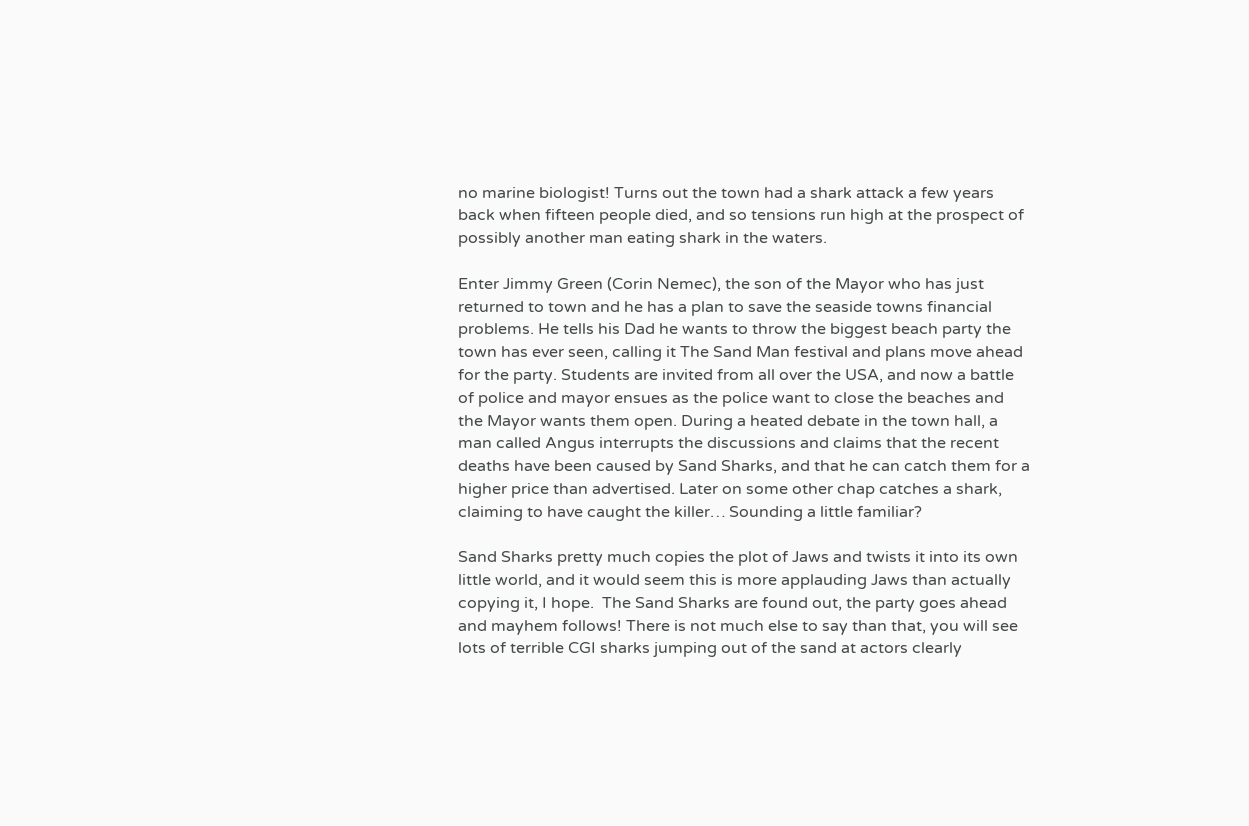no marine biologist! Turns out the town had a shark attack a few years back when fifteen people died, and so tensions run high at the prospect of possibly another man eating shark in the waters.

Enter Jimmy Green (Corin Nemec), the son of the Mayor who has just returned to town and he has a plan to save the seaside towns financial problems. He tells his Dad he wants to throw the biggest beach party the town has ever seen, calling it The Sand Man festival and plans move ahead for the party. Students are invited from all over the USA, and now a battle of police and mayor ensues as the police want to close the beaches and the Mayor wants them open. During a heated debate in the town hall, a man called Angus interrupts the discussions and claims that the recent deaths have been caused by Sand Sharks, and that he can catch them for a higher price than advertised. Later on some other chap catches a shark, claiming to have caught the killer… Sounding a little familiar?

Sand Sharks pretty much copies the plot of Jaws and twists it into its own little world, and it would seem this is more applauding Jaws than actually copying it, I hope.  The Sand Sharks are found out, the party goes ahead and mayhem follows! There is not much else to say than that, you will see lots of terrible CGI sharks jumping out of the sand at actors clearly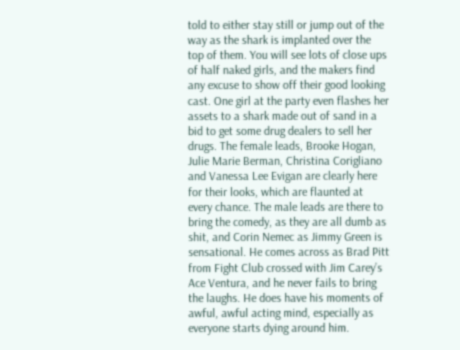told to either stay still or jump out of the way as the shark is implanted over the top of them. You will see lots of close ups of half naked girls, and the makers find any excuse to show off their good looking cast. One girl at the party even flashes her assets to a shark made out of sand in a bid to get some drug dealers to sell her drugs. The female leads, Brooke Hogan, Julie Marie Berman, Christina Corigliano and Vanessa Lee Evigan are clearly here for their looks, which are flaunted at every chance. The male leads are there to bring the comedy, as they are all dumb as shit, and Corin Nemec as Jimmy Green is sensational. He comes across as Brad Pitt from Fight Club crossed with Jim Carey’s Ace Ventura, and he never fails to bring the laughs. He does have his moments of awful, awful acting mind, especially as everyone starts dying around him.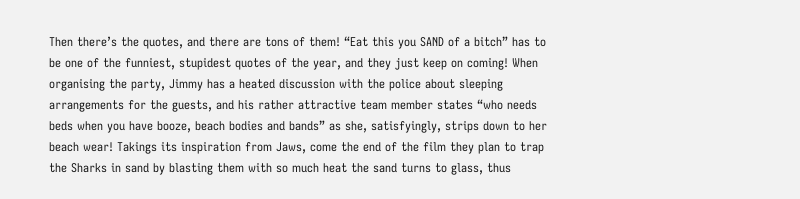Then there’s the quotes, and there are tons of them! “Eat this you SAND of a bitch” has to be one of the funniest, stupidest quotes of the year, and they just keep on coming! When organising the party, Jimmy has a heated discussion with the police about sleeping arrangements for the guests, and his rather attractive team member states “who needs beds when you have booze, beach bodies and bands” as she, satisfyingly, strips down to her beach wear! Takings its inspiration from Jaws, come the end of the film they plan to trap the Sharks in sand by blasting them with so much heat the sand turns to glass, thus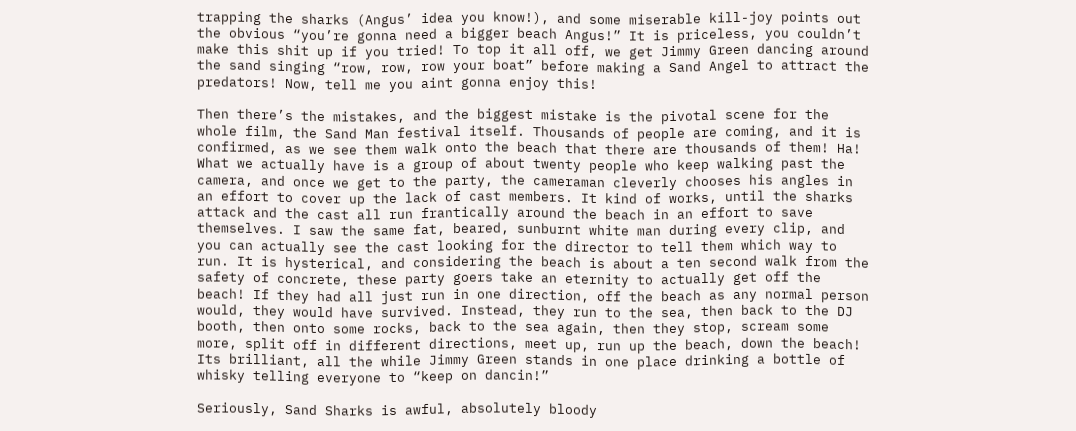trapping the sharks (Angus’ idea you know!), and some miserable kill-joy points out the obvious “you’re gonna need a bigger beach Angus!” It is priceless, you couldn’t make this shit up if you tried! To top it all off, we get Jimmy Green dancing around the sand singing “row, row, row your boat” before making a Sand Angel to attract the predators! Now, tell me you aint gonna enjoy this!

Then there’s the mistakes, and the biggest mistake is the pivotal scene for the whole film, the Sand Man festival itself. Thousands of people are coming, and it is confirmed, as we see them walk onto the beach that there are thousands of them! Ha! What we actually have is a group of about twenty people who keep walking past the camera, and once we get to the party, the cameraman cleverly chooses his angles in an effort to cover up the lack of cast members. It kind of works, until the sharks attack and the cast all run frantically around the beach in an effort to save themselves. I saw the same fat, beared, sunburnt white man during every clip, and you can actually see the cast looking for the director to tell them which way to run. It is hysterical, and considering the beach is about a ten second walk from the safety of concrete, these party goers take an eternity to actually get off the beach! If they had all just run in one direction, off the beach as any normal person would, they would have survived. Instead, they run to the sea, then back to the DJ booth, then onto some rocks, back to the sea again, then they stop, scream some more, split off in different directions, meet up, run up the beach, down the beach! Its brilliant, all the while Jimmy Green stands in one place drinking a bottle of whisky telling everyone to “keep on dancin!”

Seriously, Sand Sharks is awful, absolutely bloody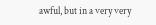awful, but in a very very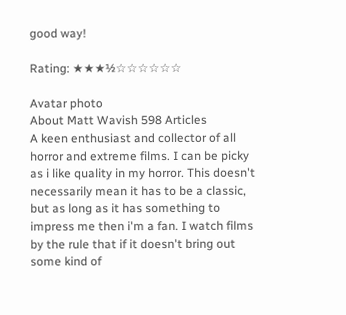good way!

Rating: ★★★½☆☆☆☆☆☆

Avatar photo
About Matt Wavish 598 Articles
A keen enthusiast and collector of all horror and extreme films. I can be picky as i like quality in my horror. This doesn't necessarily mean it has to be a classic, but as long as it has something to impress me then i'm a fan. I watch films by the rule that if it doesn't bring out some kind of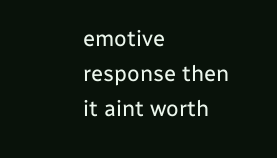emotive response then it aint worth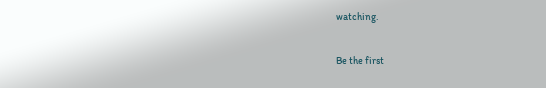watching.

Be the first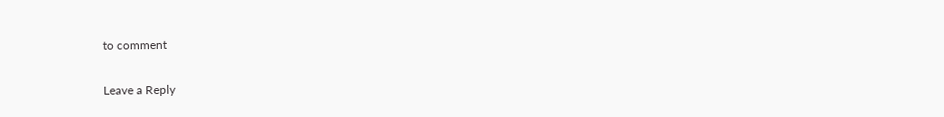to comment

Leave a Reply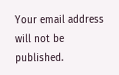Your email address will not be published.